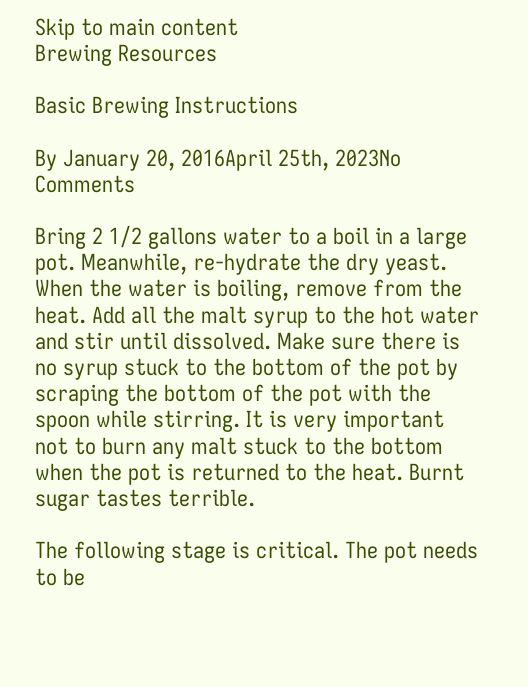Skip to main content
Brewing Resources

Basic Brewing Instructions

By January 20, 2016April 25th, 2023No Comments

Bring 2 1/2 gallons water to a boil in a large pot. Meanwhile, re-hydrate the dry yeast. When the water is boiling, remove from the heat. Add all the malt syrup to the hot water and stir until dissolved. Make sure there is no syrup stuck to the bottom of the pot by scraping the bottom of the pot with the spoon while stirring. It is very important not to burn any malt stuck to the bottom when the pot is returned to the heat. Burnt sugar tastes terrible.

The following stage is critical. The pot needs to be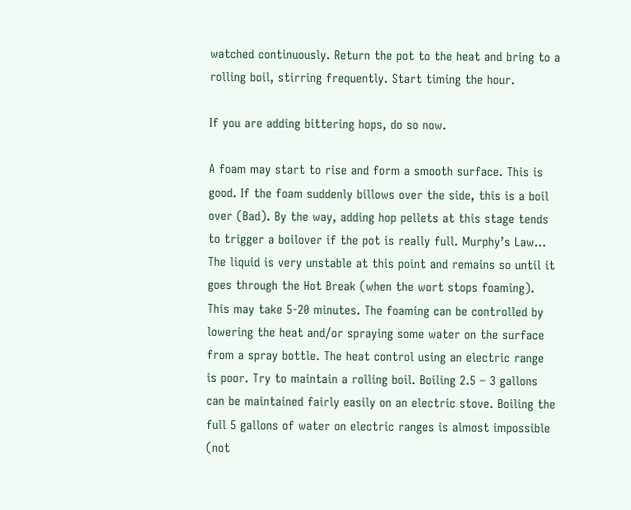watched continuously. Return the pot to the heat and bring to a rolling boil, stirring frequently. Start timing the hour.

If you are adding bittering hops, do so now.

A foam may start to rise and form a smooth surface. This is good. If the foam suddenly billows over the side, this is a boil over (Bad). By the way, adding hop pellets at this stage tends to trigger a boilover if the pot is really full. Murphy’s Law… The liquid is very unstable at this point and remains so until it goes through the Hot Break (when the wort stops foaming). This may take 5-20 minutes. The foaming can be controlled by lowering the heat and/or spraying some water on the surface from a spray bottle. The heat control using an electric range is poor. Try to maintain a rolling boil. Boiling 2.5 – 3 gallons can be maintained fairly easily on an electric stove. Boiling the full 5 gallons of water on electric ranges is almost impossible (not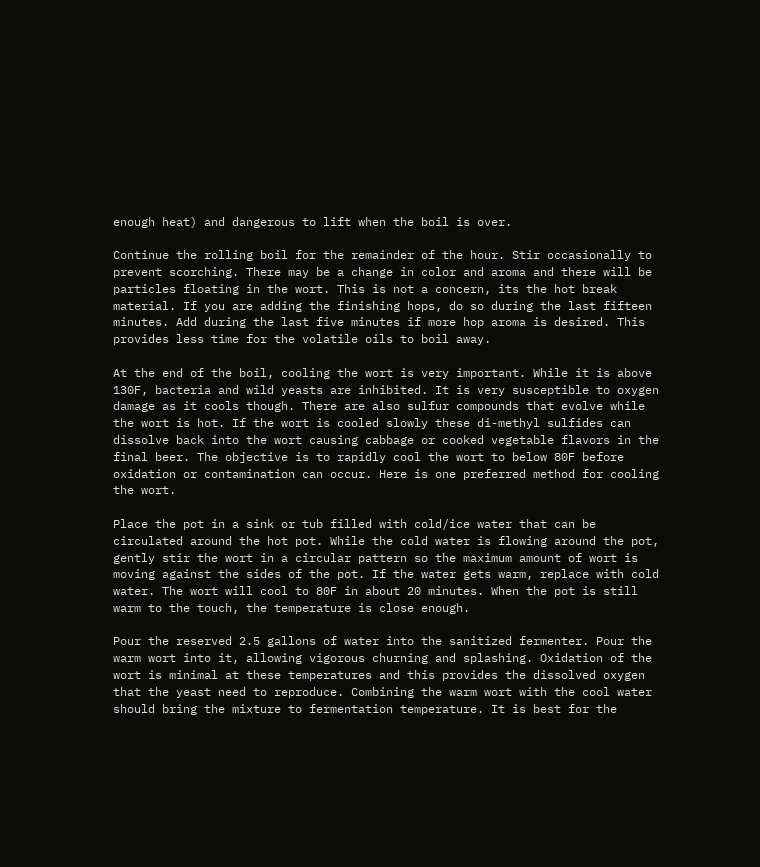enough heat) and dangerous to lift when the boil is over.

Continue the rolling boil for the remainder of the hour. Stir occasionally to prevent scorching. There may be a change in color and aroma and there will be particles floating in the wort. This is not a concern, its the hot break material. If you are adding the finishing hops, do so during the last fifteen minutes. Add during the last five minutes if more hop aroma is desired. This provides less time for the volatile oils to boil away.

At the end of the boil, cooling the wort is very important. While it is above 130F, bacteria and wild yeasts are inhibited. It is very susceptible to oxygen damage as it cools though. There are also sulfur compounds that evolve while the wort is hot. If the wort is cooled slowly these di-methyl sulfides can dissolve back into the wort causing cabbage or cooked vegetable flavors in the final beer. The objective is to rapidly cool the wort to below 80F before oxidation or contamination can occur. Here is one preferred method for cooling the wort.

Place the pot in a sink or tub filled with cold/ice water that can be circulated around the hot pot. While the cold water is flowing around the pot, gently stir the wort in a circular pattern so the maximum amount of wort is moving against the sides of the pot. If the water gets warm, replace with cold water. The wort will cool to 80F in about 20 minutes. When the pot is still warm to the touch, the temperature is close enough.

Pour the reserved 2.5 gallons of water into the sanitized fermenter. Pour the warm wort into it, allowing vigorous churning and splashing. Oxidation of the wort is minimal at these temperatures and this provides the dissolved oxygen that the yeast need to reproduce. Combining the warm wort with the cool water should bring the mixture to fermentation temperature. It is best for the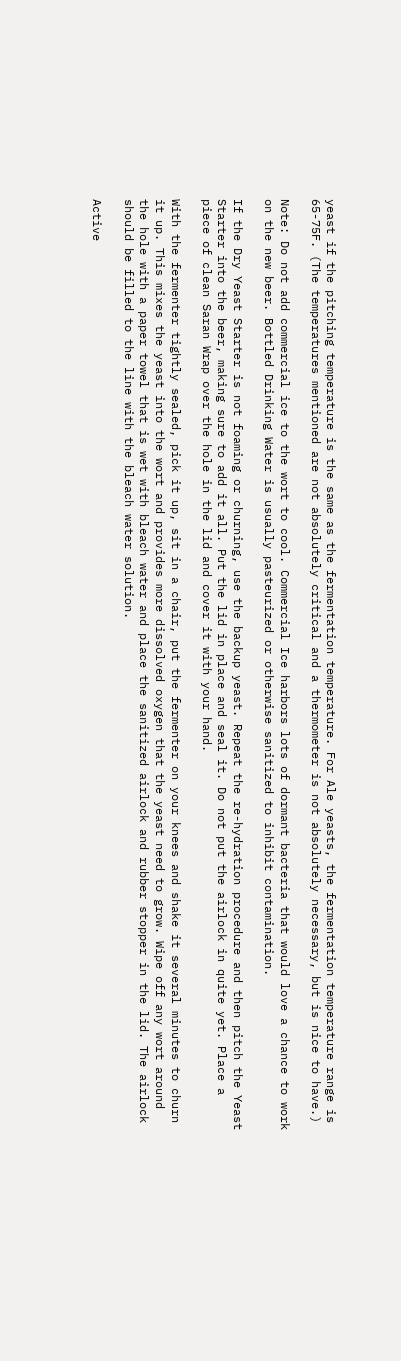yeast if the pitching temperature is the same as the fermentation temperature. For Ale yeasts, the fermentation temperature range is 65-75F. (The temperatures mentioned are not absolutely critical and a thermometer is not absolutely necessary, but is nice to have.)

Note: Do not add commercial ice to the wort to cool. Commercial Ice harbors lots of dormant bacteria that would love a chance to work on the new beer. Bottled Drinking Water is usually pasteurized or otherwise sanitized to inhibit contamination.

If the Dry Yeast Starter is not foaming or churning, use the backup yeast. Repeat the re-hydration procedure and then pitch the Yeast Starter into the beer, making sure to add it all. Put the lid in place and seal it. Do not put the airlock in quite yet. Place a piece of clean Saran Wrap over the hole in the lid and cover it with your hand.

With the fermenter tightly sealed, pick it up, sit in a chair, put the fermenter on your knees and shake it several minutes to churn it up. This mixes the yeast into the wort and provides more dissolved oxygen that the yeast need to grow. Wipe off any wort around the hole with a paper towel that is wet with bleach water and place the sanitized airlock and rubber stopper in the lid. The airlock should be filled to the line with the bleach water solution.

Active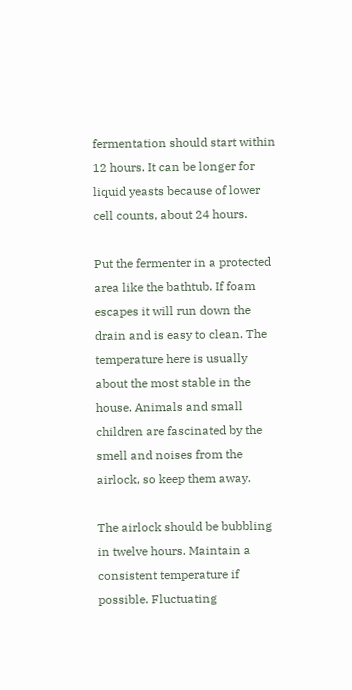fermentation should start within 12 hours. It can be longer for liquid yeasts because of lower cell counts, about 24 hours.

Put the fermenter in a protected area like the bathtub. If foam escapes it will run down the drain and is easy to clean. The temperature here is usually about the most stable in the house. Animals and small children are fascinated by the smell and noises from the airlock, so keep them away.

The airlock should be bubbling in twelve hours. Maintain a consistent temperature if possible. Fluctuating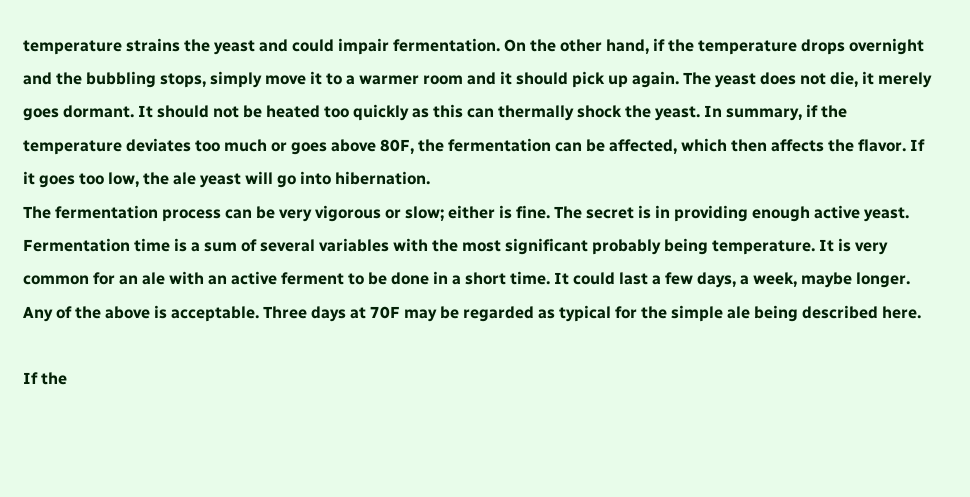temperature strains the yeast and could impair fermentation. On the other hand, if the temperature drops overnight and the bubbling stops, simply move it to a warmer room and it should pick up again. The yeast does not die, it merely goes dormant. It should not be heated too quickly as this can thermally shock the yeast. In summary, if the temperature deviates too much or goes above 80F, the fermentation can be affected, which then affects the flavor. If it goes too low, the ale yeast will go into hibernation.
The fermentation process can be very vigorous or slow; either is fine. The secret is in providing enough active yeast. Fermentation time is a sum of several variables with the most significant probably being temperature. It is very common for an ale with an active ferment to be done in a short time. It could last a few days, a week, maybe longer. Any of the above is acceptable. Three days at 70F may be regarded as typical for the simple ale being described here.

If the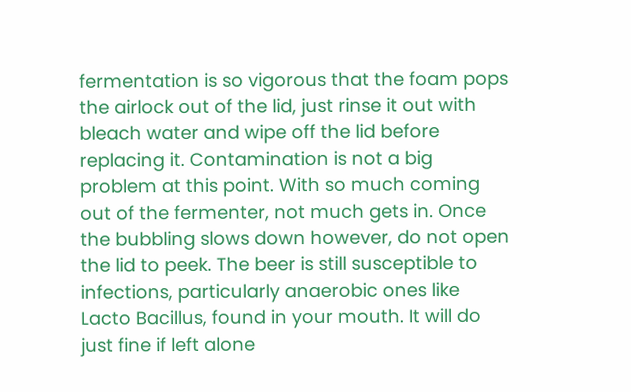fermentation is so vigorous that the foam pops the airlock out of the lid, just rinse it out with bleach water and wipe off the lid before replacing it. Contamination is not a big problem at this point. With so much coming out of the fermenter, not much gets in. Once the bubbling slows down however, do not open the lid to peek. The beer is still susceptible to infections, particularly anaerobic ones like Lacto Bacillus, found in your mouth. It will do just fine if left alone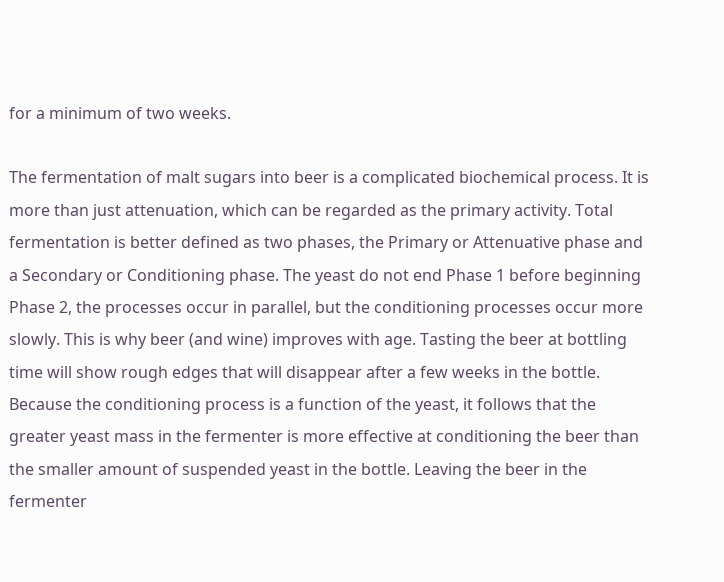for a minimum of two weeks.

The fermentation of malt sugars into beer is a complicated biochemical process. It is more than just attenuation, which can be regarded as the primary activity. Total fermentation is better defined as two phases, the Primary or Attenuative phase and a Secondary or Conditioning phase. The yeast do not end Phase 1 before beginning Phase 2, the processes occur in parallel, but the conditioning processes occur more slowly. This is why beer (and wine) improves with age. Tasting the beer at bottling time will show rough edges that will disappear after a few weeks in the bottle. Because the conditioning process is a function of the yeast, it follows that the greater yeast mass in the fermenter is more effective at conditioning the beer than the smaller amount of suspended yeast in the bottle. Leaving the beer in the fermenter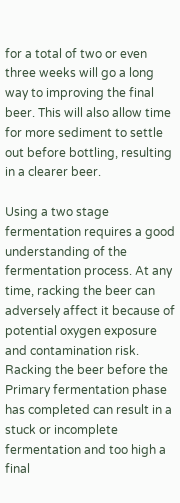for a total of two or even three weeks will go a long way to improving the final beer. This will also allow time for more sediment to settle out before bottling, resulting in a clearer beer.

Using a two stage fermentation requires a good understanding of the fermentation process. At any time, racking the beer can adversely affect it because of potential oxygen exposure and contamination risk. Racking the beer before the Primary fermentation phase has completed can result in a stuck or incomplete fermentation and too high a final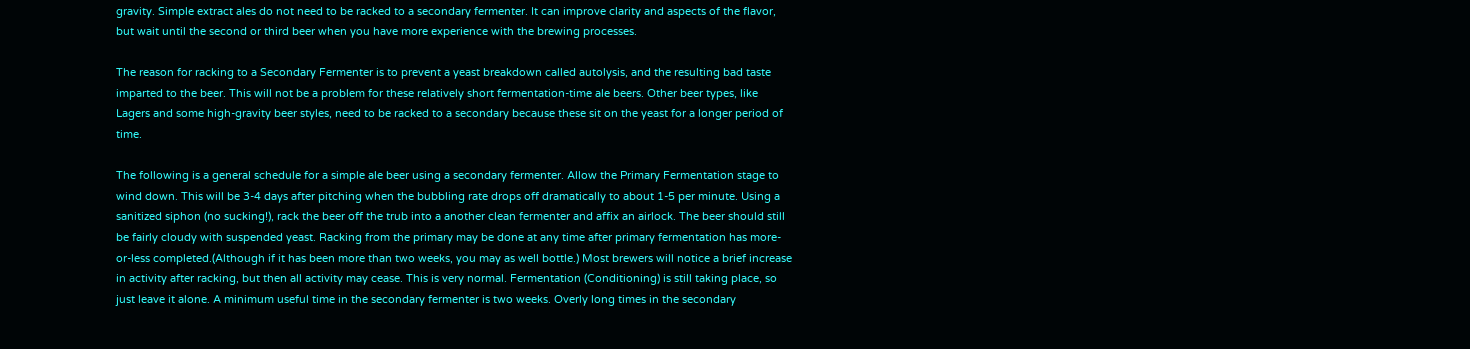gravity. Simple extract ales do not need to be racked to a secondary fermenter. It can improve clarity and aspects of the flavor, but wait until the second or third beer when you have more experience with the brewing processes.

The reason for racking to a Secondary Fermenter is to prevent a yeast breakdown called autolysis, and the resulting bad taste imparted to the beer. This will not be a problem for these relatively short fermentation-time ale beers. Other beer types, like Lagers and some high-gravity beer styles, need to be racked to a secondary because these sit on the yeast for a longer period of time.

The following is a general schedule for a simple ale beer using a secondary fermenter. Allow the Primary Fermentation stage to wind down. This will be 3-4 days after pitching when the bubbling rate drops off dramatically to about 1-5 per minute. Using a sanitized siphon (no sucking!), rack the beer off the trub into a another clean fermenter and affix an airlock. The beer should still be fairly cloudy with suspended yeast. Racking from the primary may be done at any time after primary fermentation has more-or-less completed.(Although if it has been more than two weeks, you may as well bottle.) Most brewers will notice a brief increase in activity after racking, but then all activity may cease. This is very normal. Fermentation (Conditioning) is still taking place, so just leave it alone. A minimum useful time in the secondary fermenter is two weeks. Overly long times in the secondary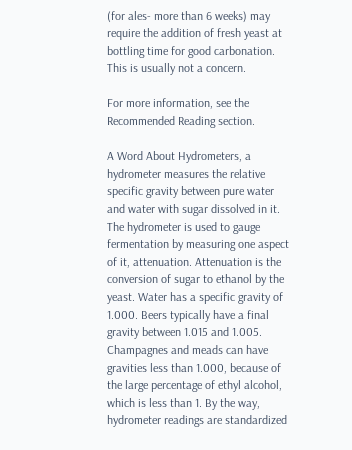(for ales- more than 6 weeks) may require the addition of fresh yeast at bottling time for good carbonation. This is usually not a concern.

For more information, see the Recommended Reading section.

A Word About Hydrometers, a hydrometer measures the relative specific gravity between pure water and water with sugar dissolved in it. The hydrometer is used to gauge fermentation by measuring one aspect of it, attenuation. Attenuation is the conversion of sugar to ethanol by the yeast. Water has a specific gravity of 1.000. Beers typically have a final gravity between 1.015 and 1.005. Champagnes and meads can have gravities less than 1.000, because of the large percentage of ethyl alcohol, which is less than 1. By the way, hydrometer readings are standardized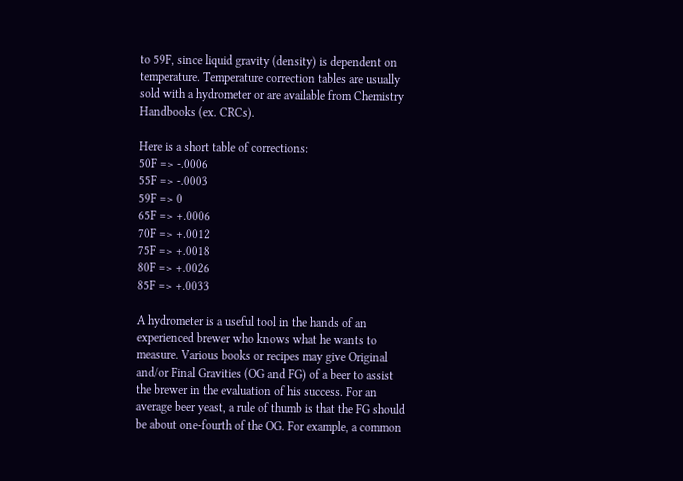to 59F, since liquid gravity (density) is dependent on temperature. Temperature correction tables are usually sold with a hydrometer or are available from Chemistry Handbooks (ex. CRCs).

Here is a short table of corrections:
50F => -.0006
55F => -.0003
59F => 0
65F => +.0006
70F => +.0012
75F => +.0018
80F => +.0026
85F => +.0033

A hydrometer is a useful tool in the hands of an experienced brewer who knows what he wants to measure. Various books or recipes may give Original and/or Final Gravities (OG and FG) of a beer to assist the brewer in the evaluation of his success. For an average beer yeast, a rule of thumb is that the FG should be about one-fourth of the OG. For example, a common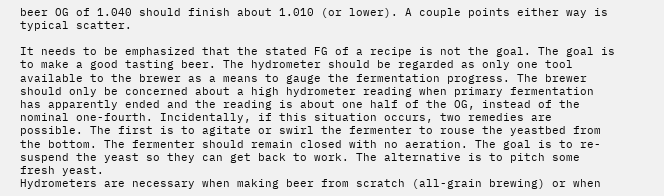beer OG of 1.040 should finish about 1.010 (or lower). A couple points either way is typical scatter.

It needs to be emphasized that the stated FG of a recipe is not the goal. The goal is to make a good tasting beer. The hydrometer should be regarded as only one tool available to the brewer as a means to gauge the fermentation progress. The brewer should only be concerned about a high hydrometer reading when primary fermentation has apparently ended and the reading is about one half of the OG, instead of the nominal one-fourth. Incidentally, if this situation occurs, two remedies are possible. The first is to agitate or swirl the fermenter to rouse the yeastbed from the bottom. The fermenter should remain closed with no aeration. The goal is to re-suspend the yeast so they can get back to work. The alternative is to pitch some fresh yeast.
Hydrometers are necessary when making beer from scratch (all-grain brewing) or when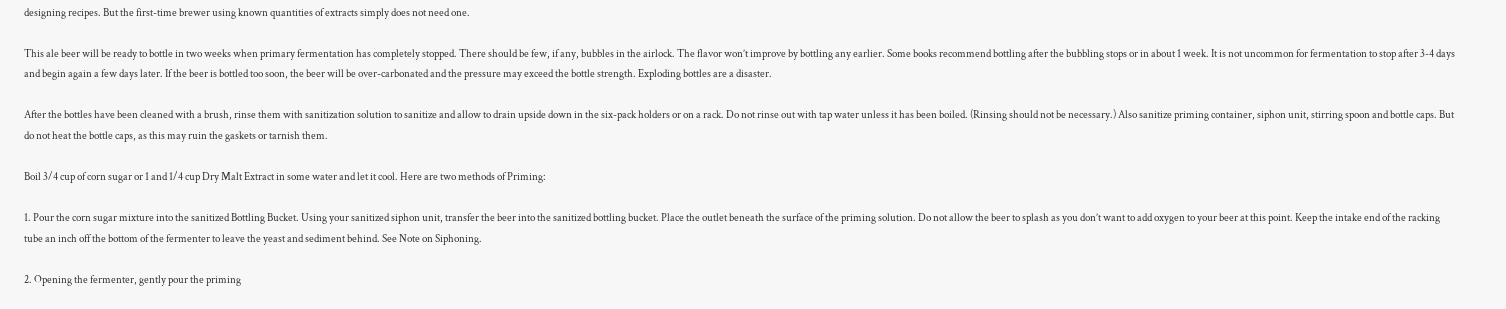designing recipes. But the first-time brewer using known quantities of extracts simply does not need one.

This ale beer will be ready to bottle in two weeks when primary fermentation has completely stopped. There should be few, if any, bubbles in the airlock. The flavor won’t improve by bottling any earlier. Some books recommend bottling after the bubbling stops or in about 1 week. It is not uncommon for fermentation to stop after 3-4 days and begin again a few days later. If the beer is bottled too soon, the beer will be over-carbonated and the pressure may exceed the bottle strength. Exploding bottles are a disaster.

After the bottles have been cleaned with a brush, rinse them with sanitization solution to sanitize and allow to drain upside down in the six-pack holders or on a rack. Do not rinse out with tap water unless it has been boiled. (Rinsing should not be necessary.) Also sanitize priming container, siphon unit, stirring spoon and bottle caps. But do not heat the bottle caps, as this may ruin the gaskets or tarnish them.

Boil 3/4 cup of corn sugar or 1 and 1/4 cup Dry Malt Extract in some water and let it cool. Here are two methods of Priming:

1. Pour the corn sugar mixture into the sanitized Bottling Bucket. Using your sanitized siphon unit, transfer the beer into the sanitized bottling bucket. Place the outlet beneath the surface of the priming solution. Do not allow the beer to splash as you don’t want to add oxygen to your beer at this point. Keep the intake end of the racking tube an inch off the bottom of the fermenter to leave the yeast and sediment behind. See Note on Siphoning.

2. Opening the fermenter, gently pour the priming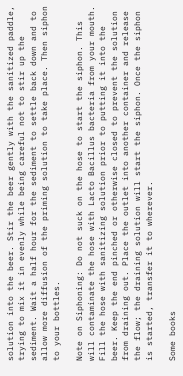solution into the beer. Stir the beer gently with the sanitized paddle, trying to mix it in evenly while being careful not to stir up the sediment. Wait a half hour for the sediment to settle back down and to allow more diffusion of the priming solution to take place. Then siphon to your bottles.

Note on Siphoning: Do not suck on the hose to start the siphon. This will contaminate the hose with Lacto Bacillus bacteria from your mouth. Fill the hose with sanitizing solution prior to putting it into the beer. Keep the end pinched or otherwise closed to prevent the solution from draining out. Place the outlet into another container and release the flow; the draining solution will start the siphon. Once the siphon is started, transfer it to wherever.

Some books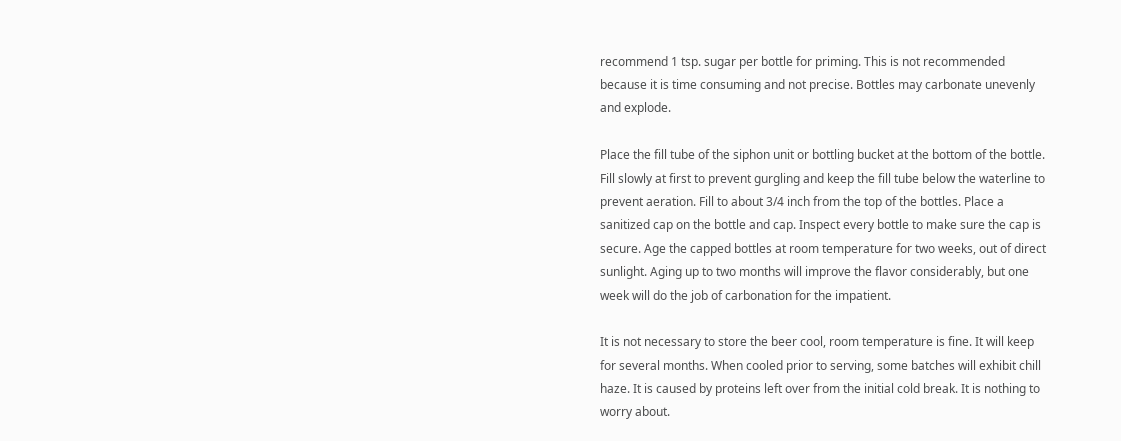recommend 1 tsp. sugar per bottle for priming. This is not recommended because it is time consuming and not precise. Bottles may carbonate unevenly and explode.

Place the fill tube of the siphon unit or bottling bucket at the bottom of the bottle. Fill slowly at first to prevent gurgling and keep the fill tube below the waterline to prevent aeration. Fill to about 3/4 inch from the top of the bottles. Place a sanitized cap on the bottle and cap. Inspect every bottle to make sure the cap is secure. Age the capped bottles at room temperature for two weeks, out of direct sunlight. Aging up to two months will improve the flavor considerably, but one week will do the job of carbonation for the impatient.

It is not necessary to store the beer cool, room temperature is fine. It will keep for several months. When cooled prior to serving, some batches will exhibit chill haze. It is caused by proteins left over from the initial cold break. It is nothing to worry about.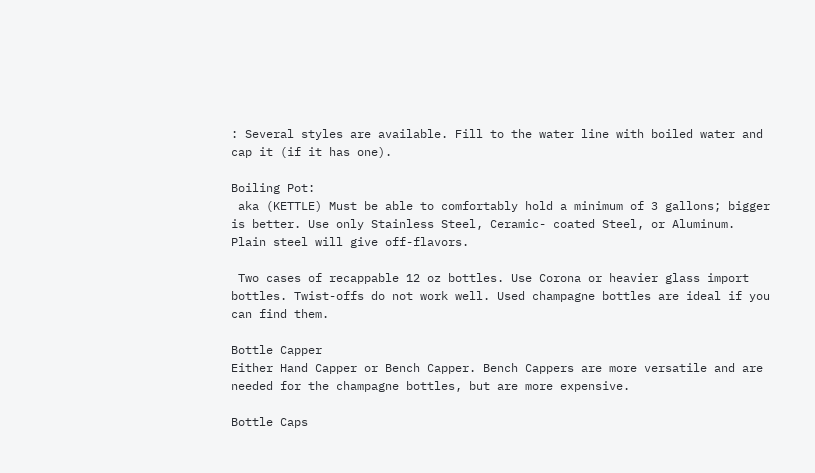: Several styles are available. Fill to the water line with boiled water and cap it (if it has one).

Boiling Pot:
 aka (KETTLE) Must be able to comfortably hold a minimum of 3 gallons; bigger is better. Use only Stainless Steel, Ceramic- coated Steel, or Aluminum. Plain steel will give off-flavors.

 Two cases of recappable 12 oz bottles. Use Corona or heavier glass import bottles. Twist-offs do not work well. Used champagne bottles are ideal if you can find them.

Bottle Capper
Either Hand Capper or Bench Capper. Bench Cappers are more versatile and are needed for the champagne bottles, but are more expensive.

Bottle Caps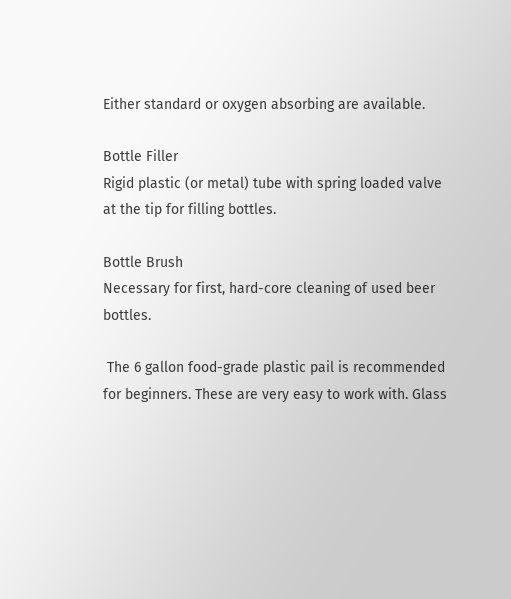Either standard or oxygen absorbing are available.

Bottle Filler
Rigid plastic (or metal) tube with spring loaded valve at the tip for filling bottles.

Bottle Brush
Necessary for first, hard-core cleaning of used beer bottles.

 The 6 gallon food-grade plastic pail is recommended for beginners. These are very easy to work with. Glass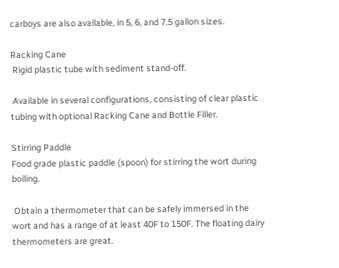carboys are also available, in 5, 6, and 7.5 gallon sizes.

Racking Cane
 Rigid plastic tube with sediment stand-off.

 Available in several configurations, consisting of clear plastic tubing with optional Racking Cane and Bottle Filler.

Stirring Paddle
Food grade plastic paddle (spoon) for stirring the wort during boiling.

 Obtain a thermometer that can be safely immersed in the wort and has a range of at least 40F to 150F. The floating dairy thermometers are great.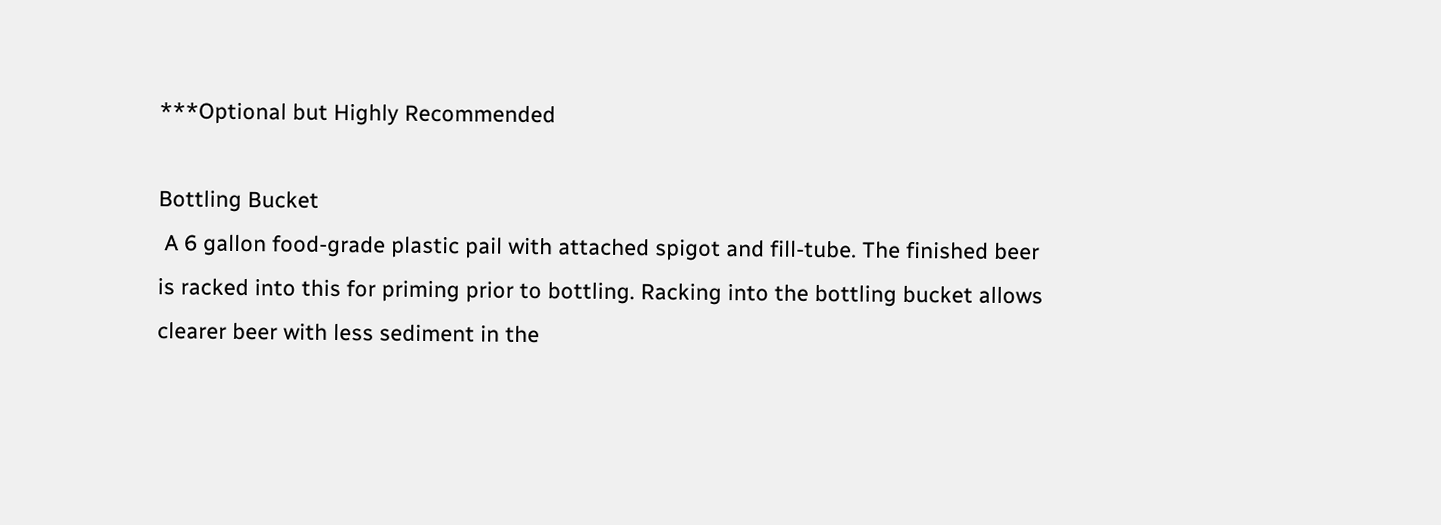***Optional but Highly Recommended

Bottling Bucket
 A 6 gallon food-grade plastic pail with attached spigot and fill-tube. The finished beer is racked into this for priming prior to bottling. Racking into the bottling bucket allows clearer beer with less sediment in the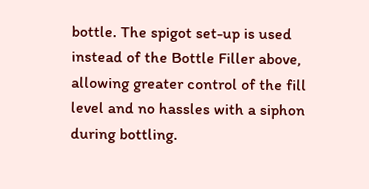bottle. The spigot set-up is used instead of the Bottle Filler above, allowing greater control of the fill level and no hassles with a siphon during bottling.